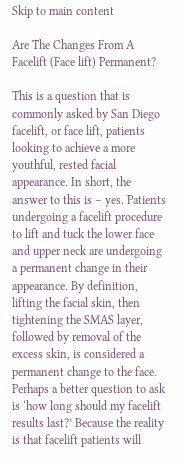Skip to main content

Are The Changes From A Facelift (Face lift) Permanent?

This is a question that is commonly asked by San Diego facelift, or face lift, patients looking to achieve a more youthful, rested facial appearance. In short, the answer to this is – yes. Patients undergoing a facelift procedure to lift and tuck the lower face and upper neck are undergoing a permanent change in their appearance. By definition, lifting the facial skin, then tightening the SMAS layer, followed by removal of the excess skin, is considered a permanent change to the face. Perhaps a better question to ask is ‘how long should my facelift results last?’ Because the reality is that facelift patients will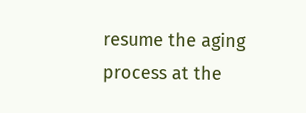resume the aging process at the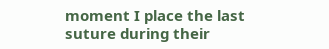moment I place the last suture during their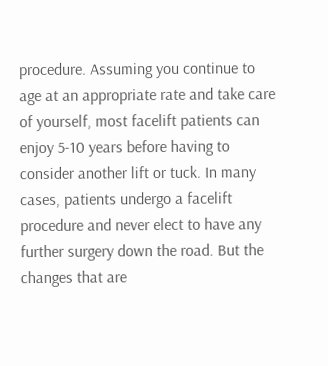procedure. Assuming you continue to age at an appropriate rate and take care of yourself, most facelift patients can enjoy 5-10 years before having to consider another lift or tuck. In many cases, patients undergo a facelift procedure and never elect to have any further surgery down the road. But the changes that are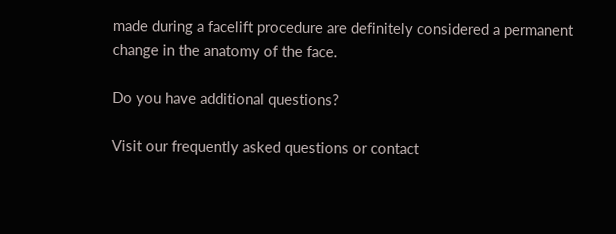made during a facelift procedure are definitely considered a permanent change in the anatomy of the face.

Do you have additional questions?

Visit our frequently asked questions or contact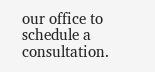our office to schedule a consultation.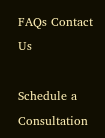FAQs Contact Us

Schedule a Consultation